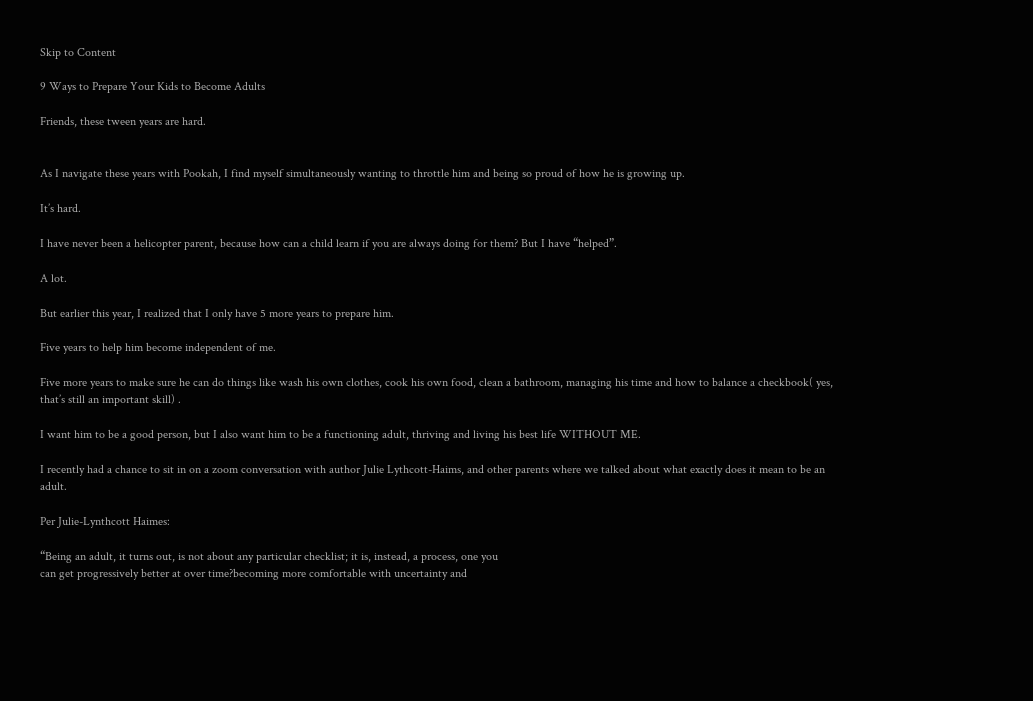Skip to Content

9 Ways to Prepare Your Kids to Become Adults

Friends, these tween years are hard.


As I navigate these years with Pookah, I find myself simultaneously wanting to throttle him and being so proud of how he is growing up.

It’s hard.

I have never been a helicopter parent, because how can a child learn if you are always doing for them? But I have “helped”.

A lot.

But earlier this year, I realized that I only have 5 more years to prepare him.

Five years to help him become independent of me.

Five more years to make sure he can do things like wash his own clothes, cook his own food, clean a bathroom, managing his time and how to balance a checkbook( yes, that’s still an important skill) .

I want him to be a good person, but I also want him to be a functioning adult, thriving and living his best life WITHOUT ME.

I recently had a chance to sit in on a zoom conversation with author Julie Lythcott-Haims, and other parents where we talked about what exactly does it mean to be an adult.

Per Julie-Lynthcott Haimes:

“Being an adult, it turns out, is not about any particular checklist; it is, instead, a process, one you
can get progressively better at over time?becoming more comfortable with uncertainty and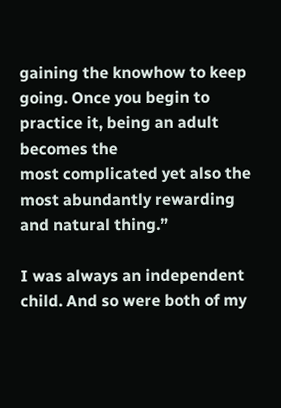gaining the knowhow to keep going. Once you begin to practice it, being an adult becomes the
most complicated yet also the most abundantly rewarding and natural thing.”

I was always an independent child. And so were both of my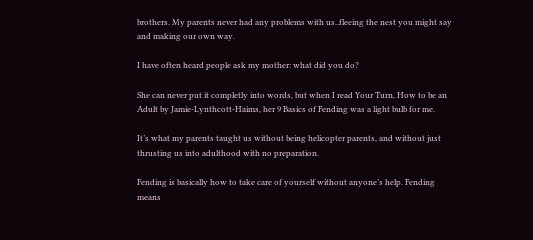brothers. My parents never had any problems with us..fleeing the nest you might say and making our own way.

I have often heard people ask my mother: what did you do?

She can never put it completly into words, but when I read Your Turn, How to be an Adult by Jamie-Lynthcott-Haims, her 9 Basics of Fending was a light bulb for me.

It’s what my parents taught us without being helicopter parents, and without just thrusting us into adulthood with no preparation.

Fending is basically how to take care of yourself without anyone’s help. Fending means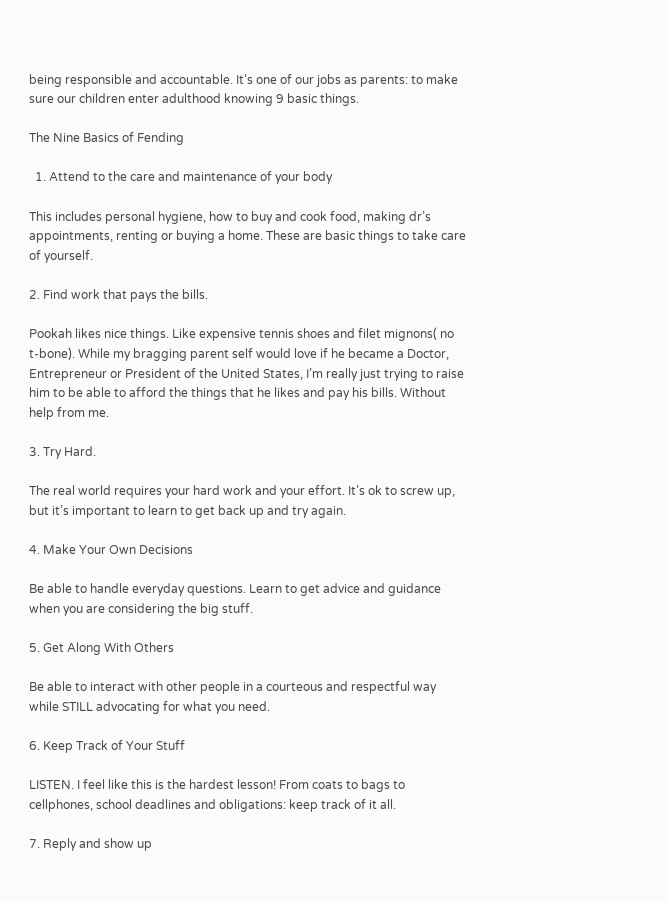being responsible and accountable. It’s one of our jobs as parents: to make sure our children enter adulthood knowing 9 basic things.

The Nine Basics of Fending

  1. Attend to the care and maintenance of your body

This includes personal hygiene, how to buy and cook food, making dr’s appointments, renting or buying a home. These are basic things to take care of yourself.

2. Find work that pays the bills.

Pookah likes nice things. Like expensive tennis shoes and filet mignons( no t-bone). While my bragging parent self would love if he became a Doctor, Entrepreneur or President of the United States, I’m really just trying to raise him to be able to afford the things that he likes and pay his bills. Without help from me.

3. Try Hard.

The real world requires your hard work and your effort. It’s ok to screw up, but it’s important to learn to get back up and try again.

4. Make Your Own Decisions

Be able to handle everyday questions. Learn to get advice and guidance when you are considering the big stuff.

5. Get Along With Others

Be able to interact with other people in a courteous and respectful way while STILL advocating for what you need.

6. Keep Track of Your Stuff

LISTEN. I feel like this is the hardest lesson! From coats to bags to cellphones, school deadlines and obligations: keep track of it all.

7. Reply and show up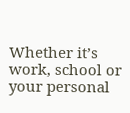Whether it’s work, school or your personal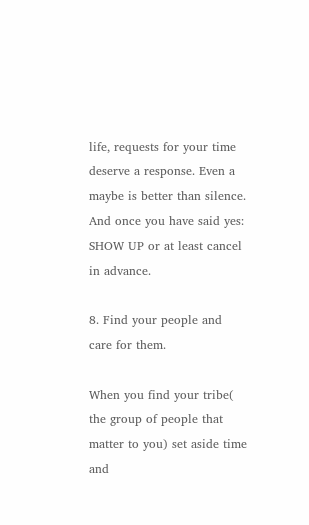life, requests for your time deserve a response. Even a maybe is better than silence. And once you have said yes: SHOW UP or at least cancel in advance.

8. Find your people and care for them.

When you find your tribe( the group of people that matter to you) set aside time and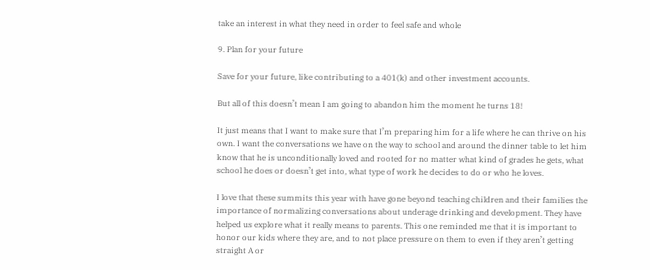take an interest in what they need in order to feel safe and whole

9. Plan for your future

Save for your future, like contributing to a 401(k) and other investment accounts.

But all of this doesn’t mean I am going to abandon him the moment he turns 18!

It just means that I want to make sure that I’m preparing him for a life where he can thrive on his own. I want the conversations we have on the way to school and around the dinner table to let him know that he is unconditionally loved and rooted for no matter what kind of grades he gets, what school he does or doesn’t get into, what type of work he decides to do or who he loves.

I love that these summits this year with have gone beyond teaching children and their families the importance of normalizing conversations about underage drinking and development. They have helped us explore what it really means to parents. This one reminded me that it is important to honor our kids where they are, and to not place pressure on them to even if they aren’t getting straight A or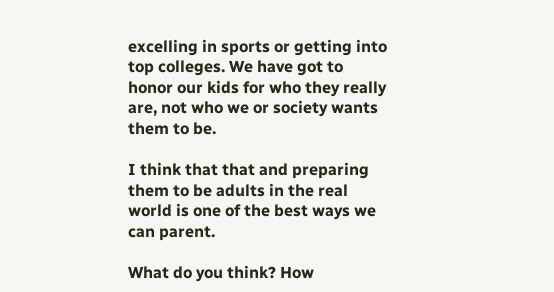excelling in sports or getting into top colleges. We have got to honor our kids for who they really are, not who we or society wants them to be.

I think that that and preparing them to be adults in the real world is one of the best ways we can parent.

What do you think? How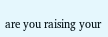are you raising your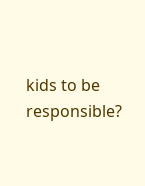kids to be responsible?